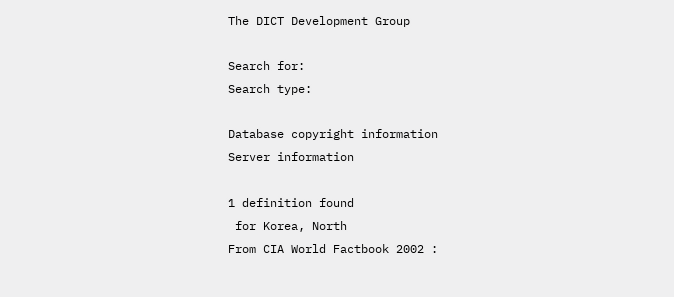The DICT Development Group

Search for:
Search type:

Database copyright information
Server information

1 definition found
 for Korea, North
From CIA World Factbook 2002 :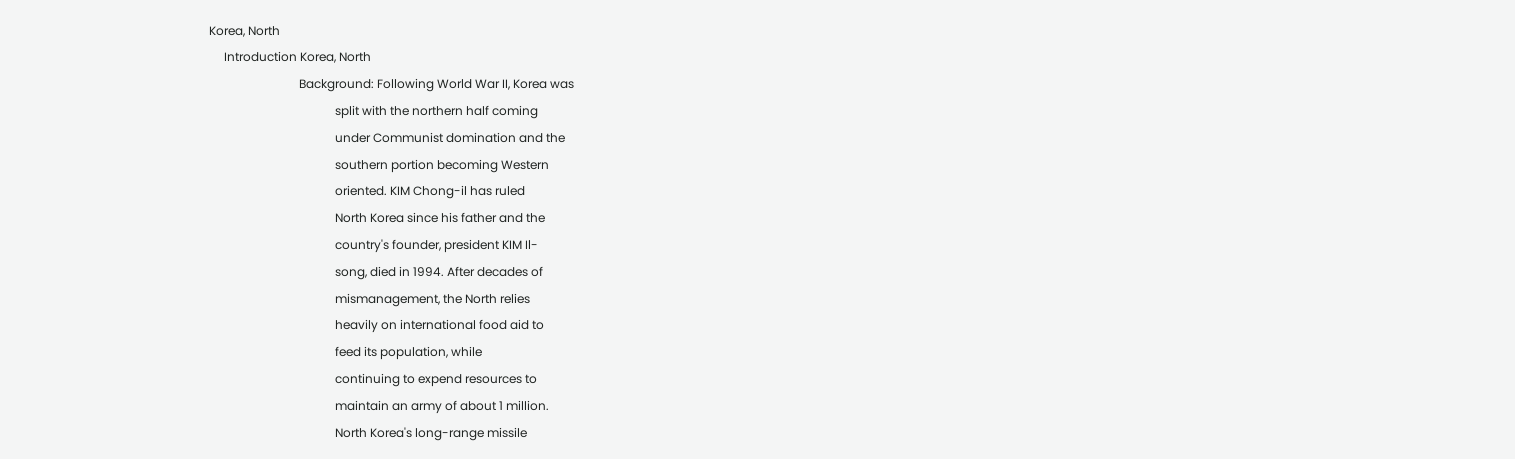Korea, North
     Introduction Korea, North
                              Background: Following World War II, Korea was
                                          split with the northern half coming
                                          under Communist domination and the
                                          southern portion becoming Western
                                          oriented. KIM Chong-il has ruled
                                          North Korea since his father and the
                                          country's founder, president KIM Il-
                                          song, died in 1994. After decades of
                                          mismanagement, the North relies
                                          heavily on international food aid to
                                          feed its population, while
                                          continuing to expend resources to
                                          maintain an army of about 1 million.
                                          North Korea's long-range missile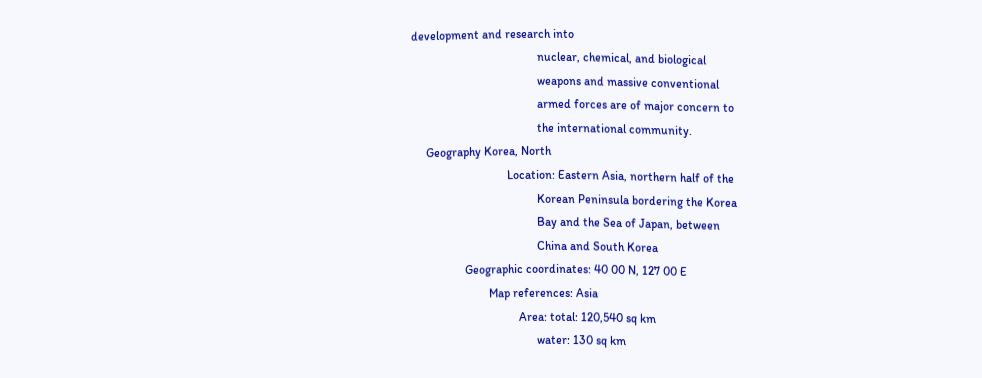development and research into
                                          nuclear, chemical, and biological
                                          weapons and massive conventional
                                          armed forces are of major concern to
                                          the international community.
     Geography Korea, North
                                Location: Eastern Asia, northern half of the
                                          Korean Peninsula bordering the Korea
                                          Bay and the Sea of Japan, between
                                          China and South Korea
                  Geographic coordinates: 40 00 N, 127 00 E
                          Map references: Asia
                                    Area: total: 120,540 sq km
                                          water: 130 sq km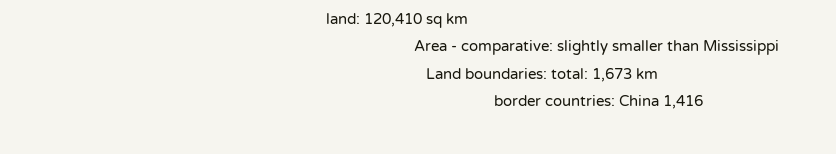land: 120,410 sq km
                      Area - comparative: slightly smaller than Mississippi
                         Land boundaries: total: 1,673 km
                                          border countries: China 1,416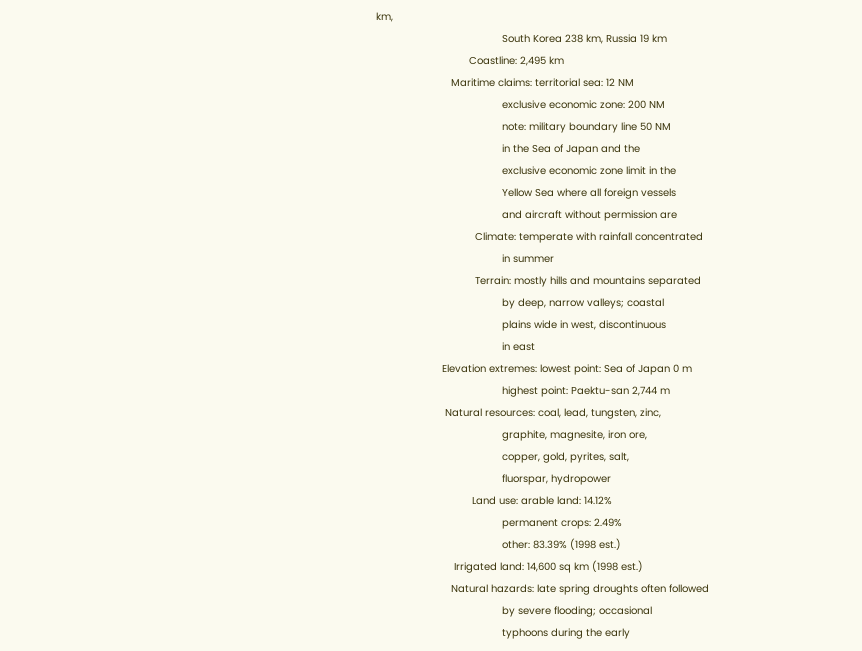km,
                                          South Korea 238 km, Russia 19 km
                               Coastline: 2,495 km
                         Maritime claims: territorial sea: 12 NM
                                          exclusive economic zone: 200 NM
                                          note: military boundary line 50 NM
                                          in the Sea of Japan and the
                                          exclusive economic zone limit in the
                                          Yellow Sea where all foreign vessels
                                          and aircraft without permission are
                                 Climate: temperate with rainfall concentrated
                                          in summer
                                 Terrain: mostly hills and mountains separated
                                          by deep, narrow valleys; coastal
                                          plains wide in west, discontinuous
                                          in east
                      Elevation extremes: lowest point: Sea of Japan 0 m
                                          highest point: Paektu-san 2,744 m
                       Natural resources: coal, lead, tungsten, zinc,
                                          graphite, magnesite, iron ore,
                                          copper, gold, pyrites, salt,
                                          fluorspar, hydropower
                                Land use: arable land: 14.12%
                                          permanent crops: 2.49%
                                          other: 83.39% (1998 est.)
                          Irrigated land: 14,600 sq km (1998 est.)
                         Natural hazards: late spring droughts often followed
                                          by severe flooding; occasional
                                          typhoons during the early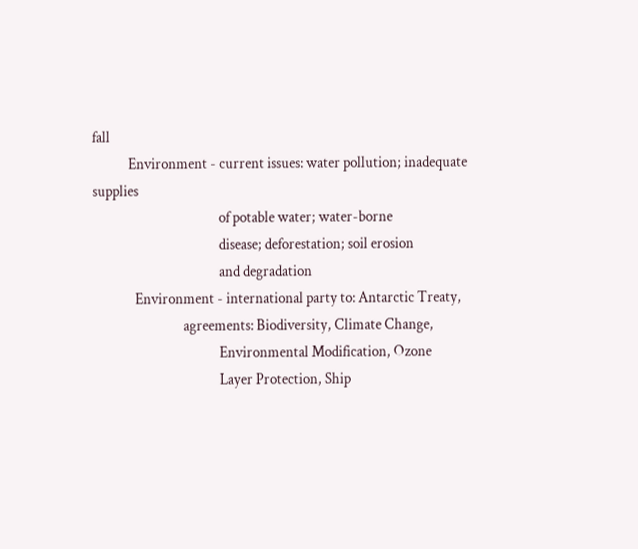fall
            Environment - current issues: water pollution; inadequate supplies
                                          of potable water; water-borne
                                          disease; deforestation; soil erosion
                                          and degradation
              Environment - international party to: Antarctic Treaty,
                              agreements: Biodiversity, Climate Change,
                                          Environmental Modification, Ozone
                                          Layer Protection, Ship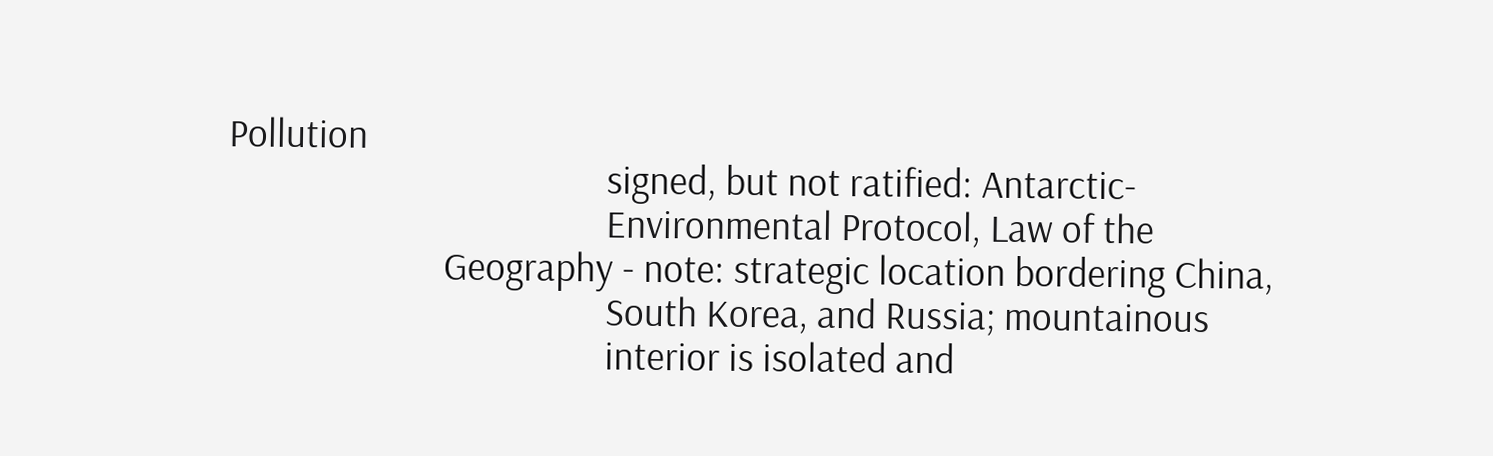Pollution
                                          signed, but not ratified: Antarctic-
                                          Environmental Protocol, Law of the
                        Geography - note: strategic location bordering China,
                                          South Korea, and Russia; mountainous
                                          interior is isolated and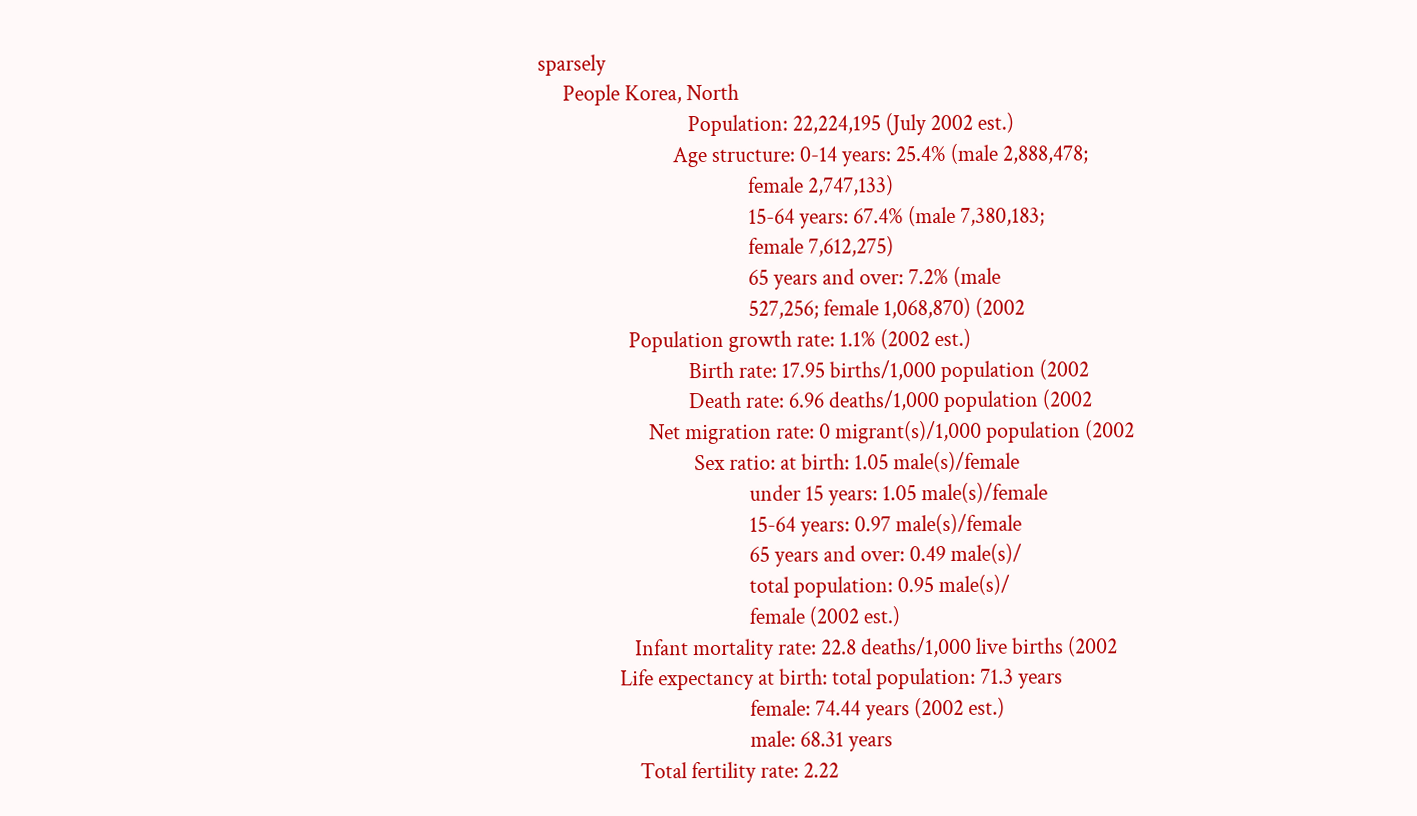sparsely
     People Korea, North
                              Population: 22,224,195 (July 2002 est.)
                           Age structure: 0-14 years: 25.4% (male 2,888,478;
                                          female 2,747,133)
                                          15-64 years: 67.4% (male 7,380,183;
                                          female 7,612,275)
                                          65 years and over: 7.2% (male
                                          527,256; female 1,068,870) (2002
                  Population growth rate: 1.1% (2002 est.)
                              Birth rate: 17.95 births/1,000 population (2002
                              Death rate: 6.96 deaths/1,000 population (2002
                      Net migration rate: 0 migrant(s)/1,000 population (2002
                               Sex ratio: at birth: 1.05 male(s)/female
                                          under 15 years: 1.05 male(s)/female
                                          15-64 years: 0.97 male(s)/female
                                          65 years and over: 0.49 male(s)/
                                          total population: 0.95 male(s)/
                                          female (2002 est.)
                   Infant mortality rate: 22.8 deaths/1,000 live births (2002
                Life expectancy at birth: total population: 71.3 years
                                          female: 74.44 years (2002 est.)
                                          male: 68.31 years
                    Total fertility rate: 2.22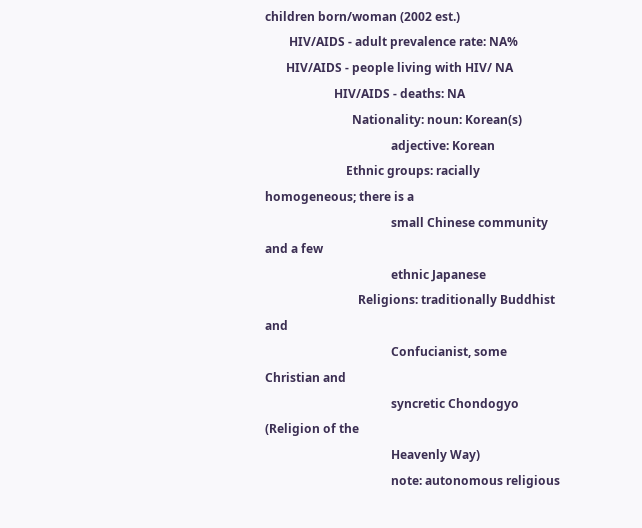children born/woman (2002 est.)
        HIV/AIDS - adult prevalence rate: NA%
       HIV/AIDS - people living with HIV/ NA
                       HIV/AIDS - deaths: NA
                             Nationality: noun: Korean(s)
                                          adjective: Korean
                           Ethnic groups: racially homogeneous; there is a
                                          small Chinese community and a few
                                          ethnic Japanese
                               Religions: traditionally Buddhist and
                                          Confucianist, some Christian and
                                          syncretic Chondogyo (Religion of the
                                          Heavenly Way)
                                          note: autonomous religious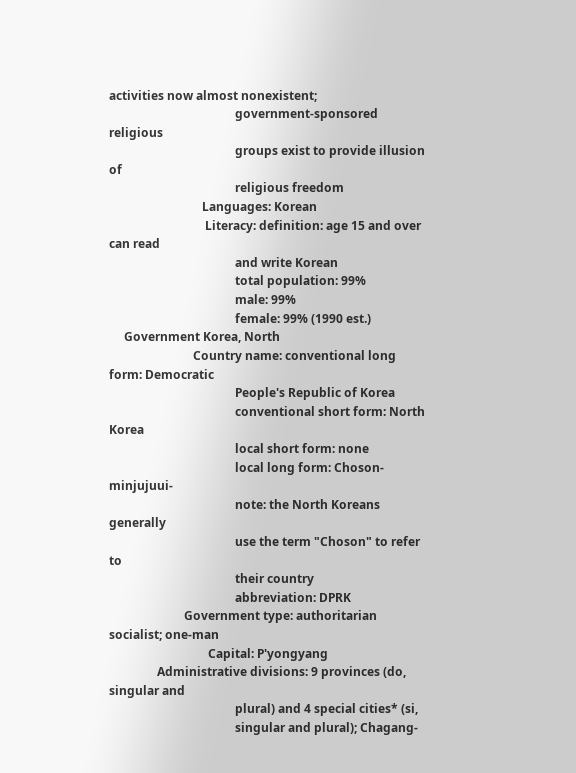activities now almost nonexistent;
                                          government-sponsored religious
                                          groups exist to provide illusion of
                                          religious freedom
                               Languages: Korean
                                Literacy: definition: age 15 and over can read
                                          and write Korean
                                          total population: 99%
                                          male: 99%
                                          female: 99% (1990 est.)
     Government Korea, North
                            Country name: conventional long form: Democratic
                                          People's Republic of Korea
                                          conventional short form: North Korea
                                          local short form: none
                                          local long form: Choson-minjujuui-
                                          note: the North Koreans generally
                                          use the term "Choson" to refer to
                                          their country
                                          abbreviation: DPRK
                         Government type: authoritarian socialist; one-man
                                 Capital: P'yongyang
                Administrative divisions: 9 provinces (do, singular and
                                          plural) and 4 special cities* (si,
                                          singular and plural); Chagang-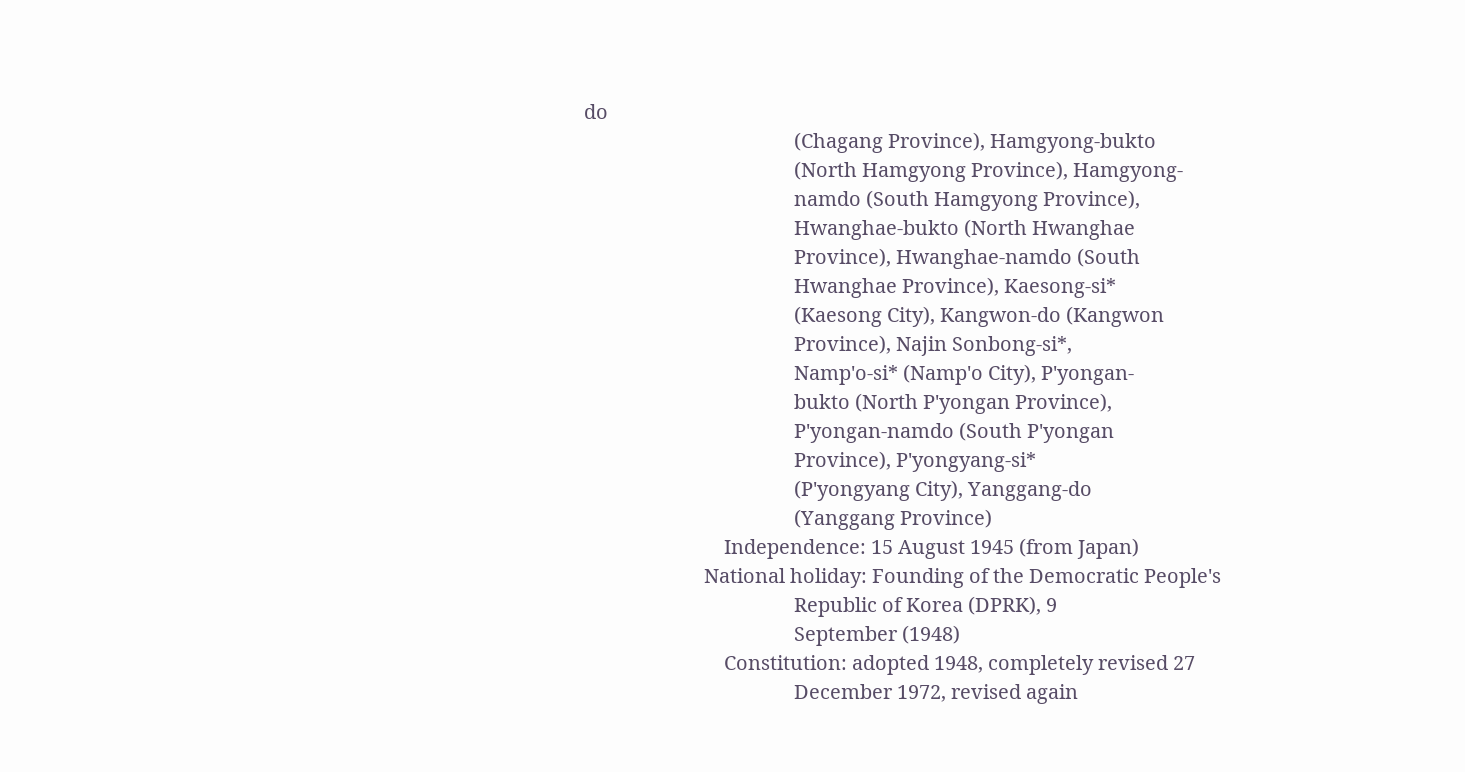do
                                          (Chagang Province), Hamgyong-bukto
                                          (North Hamgyong Province), Hamgyong-
                                          namdo (South Hamgyong Province),
                                          Hwanghae-bukto (North Hwanghae
                                          Province), Hwanghae-namdo (South
                                          Hwanghae Province), Kaesong-si*
                                          (Kaesong City), Kangwon-do (Kangwon
                                          Province), Najin Sonbong-si*,
                                          Namp'o-si* (Namp'o City), P'yongan-
                                          bukto (North P'yongan Province),
                                          P'yongan-namdo (South P'yongan
                                          Province), P'yongyang-si*
                                          (P'yongyang City), Yanggang-do
                                          (Yanggang Province)
                            Independence: 15 August 1945 (from Japan)
                        National holiday: Founding of the Democratic People's
                                          Republic of Korea (DPRK), 9
                                          September (1948)
                            Constitution: adopted 1948, completely revised 27
                                          December 1972, revised again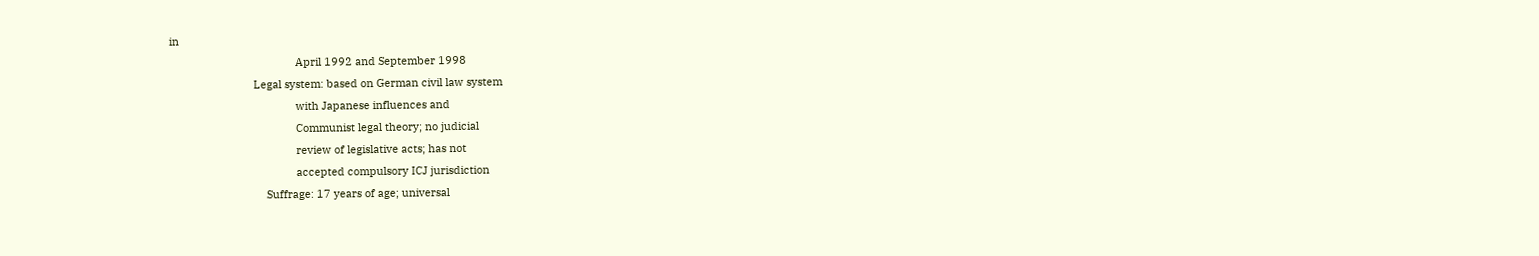in
                                          April 1992 and September 1998
                            Legal system: based on German civil law system
                                          with Japanese influences and
                                          Communist legal theory; no judicial
                                          review of legislative acts; has not
                                          accepted compulsory ICJ jurisdiction
                                Suffrage: 17 years of age; universal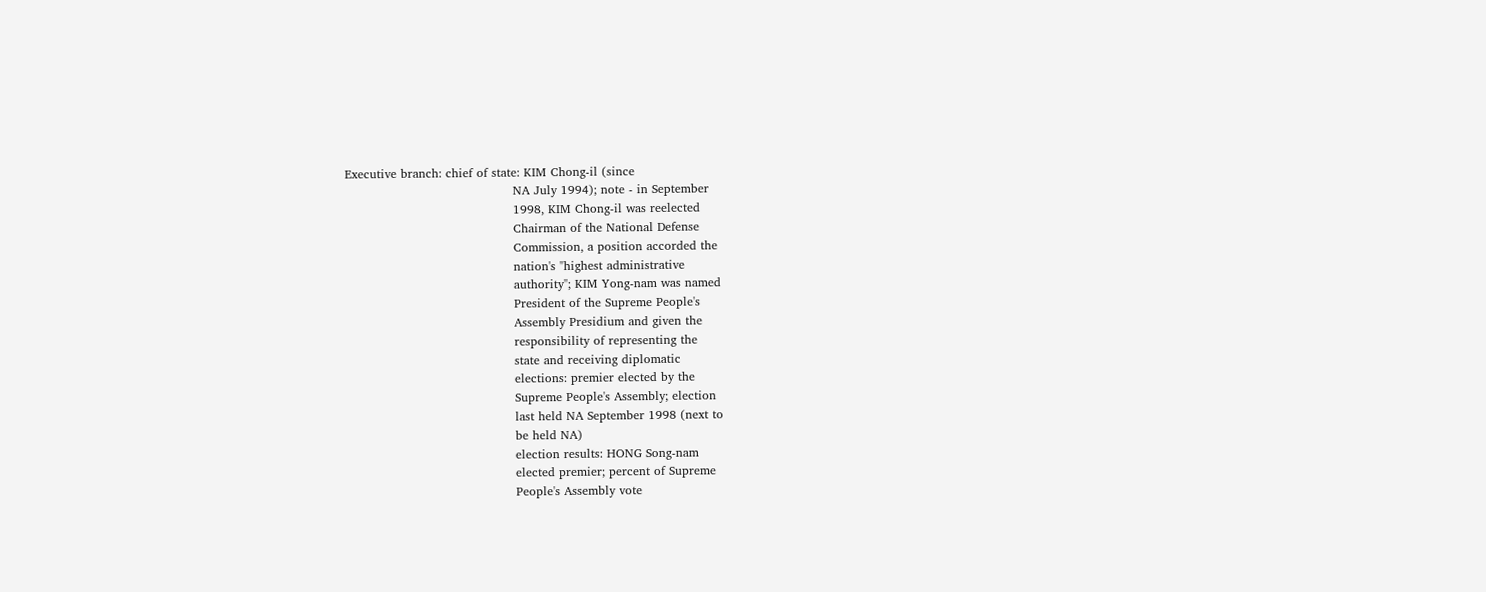Executive branch: chief of state: KIM Chong-il (since
                                          NA July 1994); note - in September
                                          1998, KIM Chong-il was reelected
                                          Chairman of the National Defense
                                          Commission, a position accorded the
                                          nation's "highest administrative
                                          authority"; KIM Yong-nam was named
                                          President of the Supreme People's
                                          Assembly Presidium and given the
                                          responsibility of representing the
                                          state and receiving diplomatic
                                          elections: premier elected by the
                                          Supreme People's Assembly; election
                                          last held NA September 1998 (next to
                                          be held NA)
                                          election results: HONG Song-nam
                                          elected premier; percent of Supreme
                                          People's Assembly vote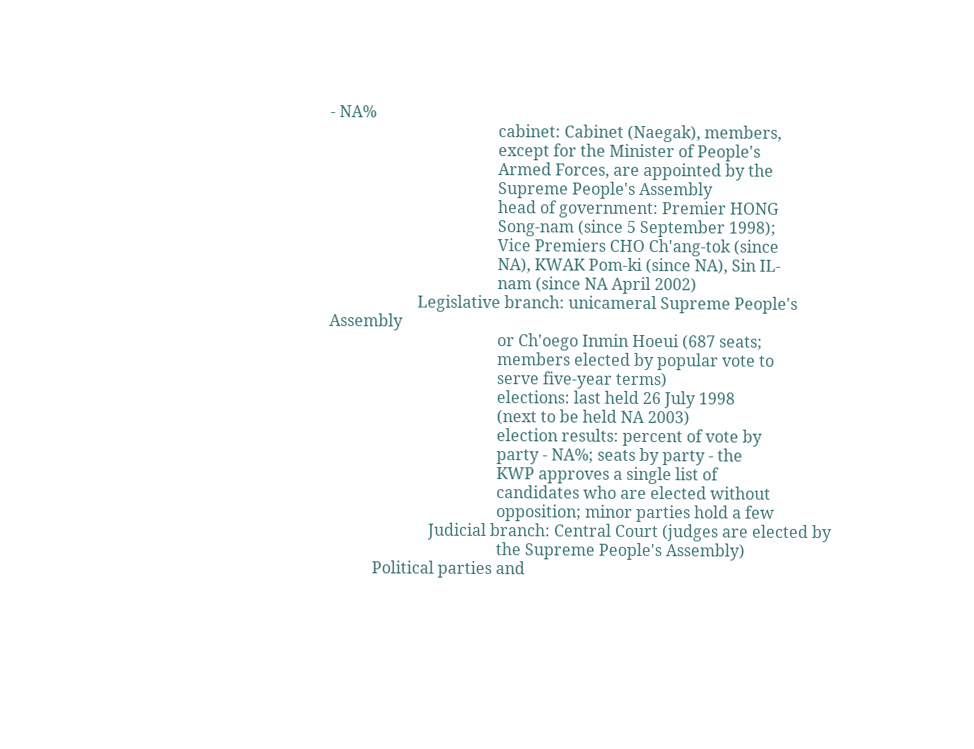- NA%
                                          cabinet: Cabinet (Naegak), members,
                                          except for the Minister of People's
                                          Armed Forces, are appointed by the
                                          Supreme People's Assembly
                                          head of government: Premier HONG
                                          Song-nam (since 5 September 1998);
                                          Vice Premiers CHO Ch'ang-tok (since
                                          NA), KWAK Pom-ki (since NA), Sin IL-
                                          nam (since NA April 2002)
                      Legislative branch: unicameral Supreme People's Assembly
                                          or Ch'oego Inmin Hoeui (687 seats;
                                          members elected by popular vote to
                                          serve five-year terms)
                                          elections: last held 26 July 1998
                                          (next to be held NA 2003)
                                          election results: percent of vote by
                                          party - NA%; seats by party - the
                                          KWP approves a single list of
                                          candidates who are elected without
                                          opposition; minor parties hold a few
                         Judicial branch: Central Court (judges are elected by
                                          the Supreme People's Assembly)
           Political parties and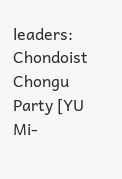leaders: Chondoist Chongu Party [YU Mi-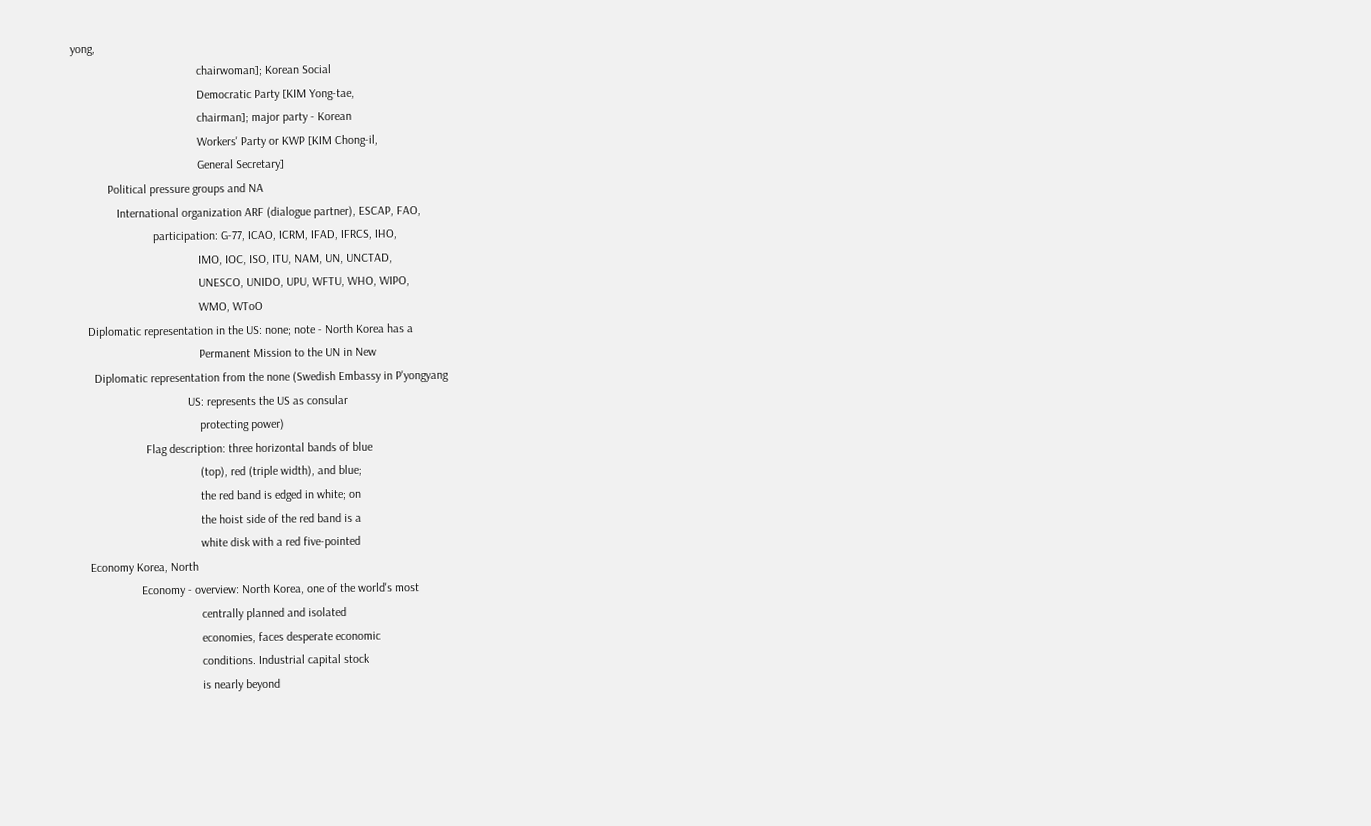yong,
                                          chairwoman]; Korean Social
                                          Democratic Party [KIM Yong-tae,
                                          chairman]; major party - Korean
                                          Workers' Party or KWP [KIM Chong-il,
                                          General Secretary]
            Political pressure groups and NA
               International organization ARF (dialogue partner), ESCAP, FAO,
                           participation: G-77, ICAO, ICRM, IFAD, IFRCS, IHO,
                                          IMO, IOC, ISO, ITU, NAM, UN, UNCTAD,
                                          UNESCO, UNIDO, UPU, WFTU, WHO, WIPO,
                                          WMO, WToO
     Diplomatic representation in the US: none; note - North Korea has a
                                          Permanent Mission to the UN in New
       Diplomatic representation from the none (Swedish Embassy in P'yongyang
                                      US: represents the US as consular
                                          protecting power)
                        Flag description: three horizontal bands of blue
                                          (top), red (triple width), and blue;
                                          the red band is edged in white; on
                                          the hoist side of the red band is a
                                          white disk with a red five-pointed
     Economy Korea, North
                      Economy - overview: North Korea, one of the world's most
                                          centrally planned and isolated
                                          economies, faces desperate economic
                                          conditions. Industrial capital stock
                                          is nearly beyond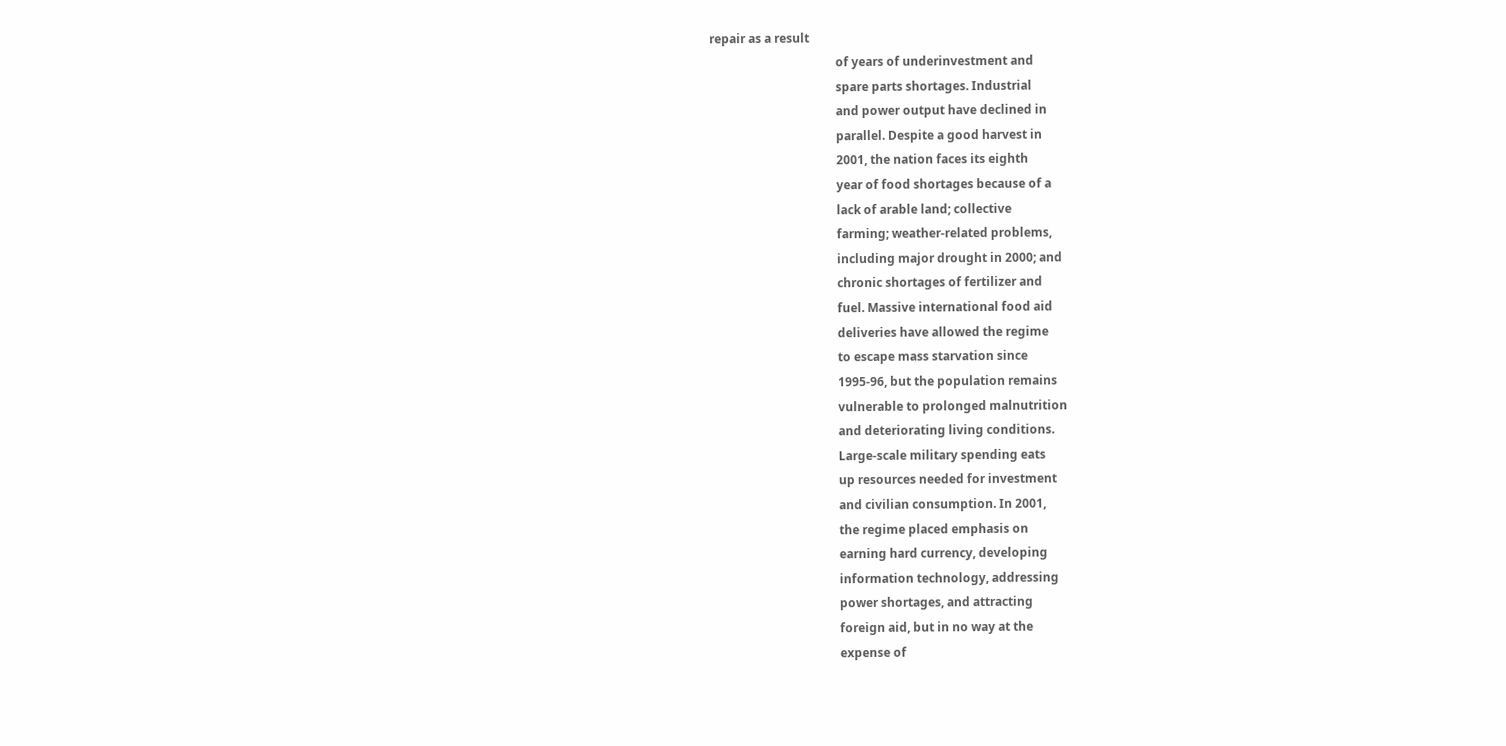repair as a result
                                          of years of underinvestment and
                                          spare parts shortages. Industrial
                                          and power output have declined in
                                          parallel. Despite a good harvest in
                                          2001, the nation faces its eighth
                                          year of food shortages because of a
                                          lack of arable land; collective
                                          farming; weather-related problems,
                                          including major drought in 2000; and
                                          chronic shortages of fertilizer and
                                          fuel. Massive international food aid
                                          deliveries have allowed the regime
                                          to escape mass starvation since
                                          1995-96, but the population remains
                                          vulnerable to prolonged malnutrition
                                          and deteriorating living conditions.
                                          Large-scale military spending eats
                                          up resources needed for investment
                                          and civilian consumption. In 2001,
                                          the regime placed emphasis on
                                          earning hard currency, developing
                                          information technology, addressing
                                          power shortages, and attracting
                                          foreign aid, but in no way at the
                                          expense of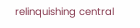relinquishing central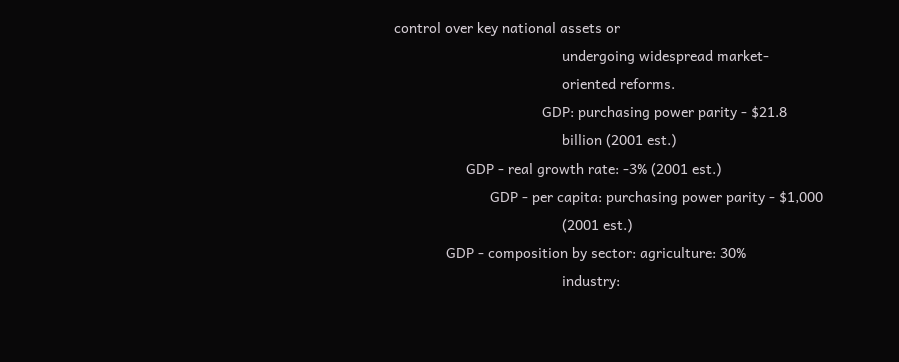control over key national assets or
                                          undergoing widespread market-
                                          oriented reforms.
                                     GDP: purchasing power parity - $21.8
                                          billion (2001 est.)
                  GDP - real growth rate: -3% (2001 est.)
                        GDP - per capita: purchasing power parity - $1,000
                                          (2001 est.)
             GDP - composition by sector: agriculture: 30%
                                          industry: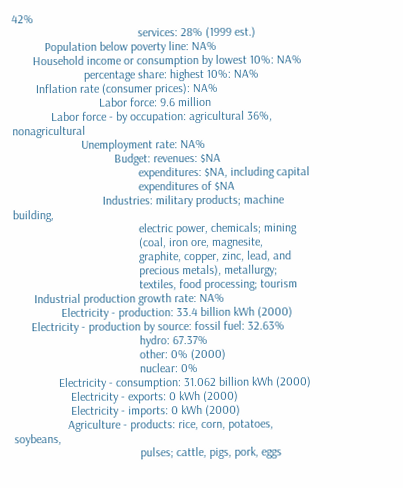42%
                                          services: 28% (1999 est.)
           Population below poverty line: NA%
       Household income or consumption by lowest 10%: NA%
                        percentage share: highest 10%: NA%
        Inflation rate (consumer prices): NA%
                             Labor force: 9.6 million
             Labor force - by occupation: agricultural 36%, nonagricultural
                       Unemployment rate: NA%
                                  Budget: revenues: $NA
                                          expenditures: $NA, including capital
                                          expenditures of $NA
                              Industries: military products; machine building,
                                          electric power, chemicals; mining
                                          (coal, iron ore, magnesite,
                                          graphite, copper, zinc, lead, and
                                          precious metals), metallurgy;
                                          textiles, food processing; tourism
       Industrial production growth rate: NA%
                Electricity - production: 33.4 billion kWh (2000)
      Electricity - production by source: fossil fuel: 32.63%
                                          hydro: 67.37%
                                          other: 0% (2000)
                                          nuclear: 0%
               Electricity - consumption: 31.062 billion kWh (2000)
                   Electricity - exports: 0 kWh (2000)
                   Electricity - imports: 0 kWh (2000)
                  Agriculture - products: rice, corn, potatoes, soybeans,
                                          pulses; cattle, pigs, pork, eggs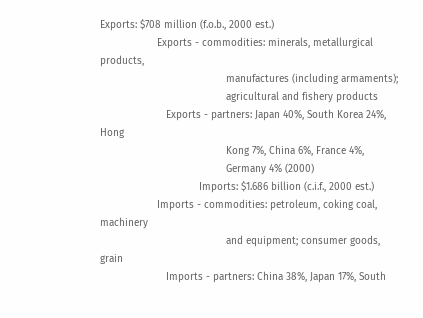Exports: $708 million (f.o.b., 2000 est.)
                   Exports - commodities: minerals, metallurgical products,
                                          manufactures (including armaments);
                                          agricultural and fishery products
                      Exports - partners: Japan 40%, South Korea 24%, Hong
                                          Kong 7%, China 6%, France 4%,
                                          Germany 4% (2000)
                                 Imports: $1.686 billion (c.i.f., 2000 est.)
                   Imports - commodities: petroleum, coking coal, machinery
                                          and equipment; consumer goods, grain
                      Imports - partners: China 38%, Japan 17%, South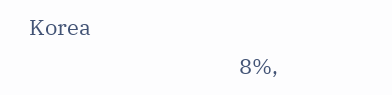Korea
                                          8%,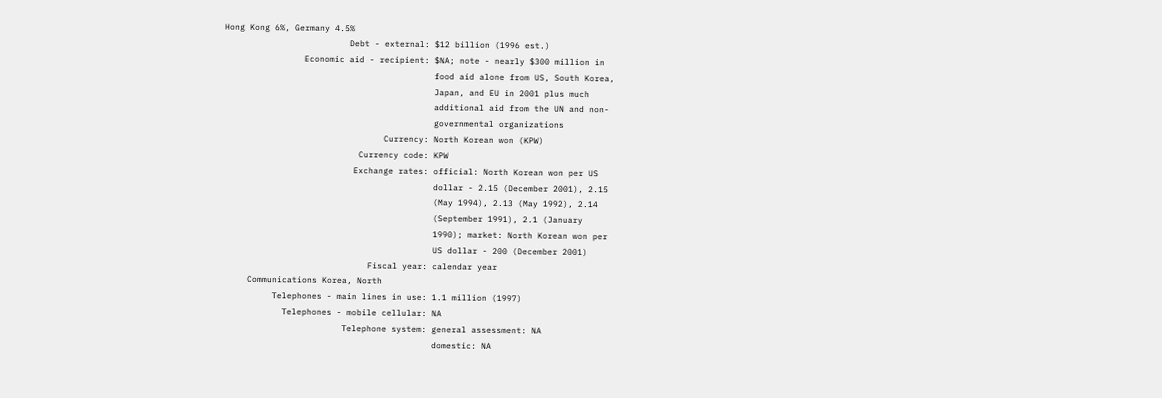Hong Kong 6%, Germany 4.5%
                         Debt - external: $12 billion (1996 est.)
                Economic aid - recipient: $NA; note - nearly $300 million in
                                          food aid alone from US, South Korea,
                                          Japan, and EU in 2001 plus much
                                          additional aid from the UN and non-
                                          governmental organizations
                                Currency: North Korean won (KPW)
                           Currency code: KPW
                          Exchange rates: official: North Korean won per US
                                          dollar - 2.15 (December 2001), 2.15
                                          (May 1994), 2.13 (May 1992), 2.14
                                          (September 1991), 2.1 (January
                                          1990); market: North Korean won per
                                          US dollar - 200 (December 2001)
                             Fiscal year: calendar year
     Communications Korea, North
          Telephones - main lines in use: 1.1 million (1997)
            Telephones - mobile cellular: NA
                        Telephone system: general assessment: NA
                                          domestic: NA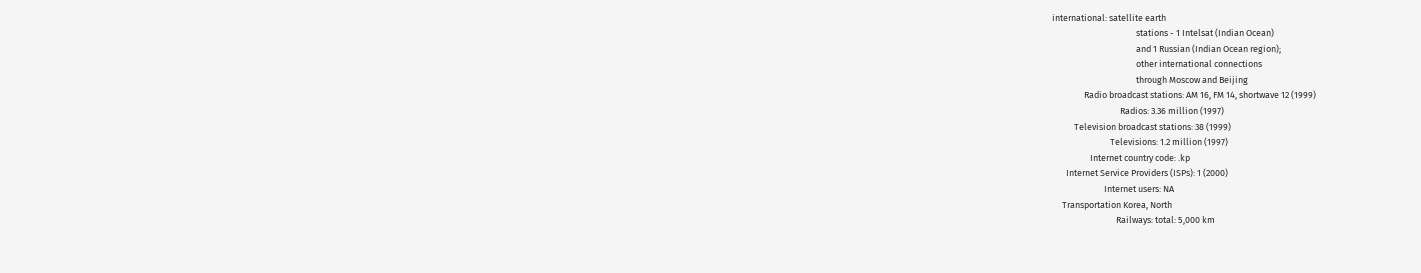international: satellite earth
                                          stations - 1 Intelsat (Indian Ocean)
                                          and 1 Russian (Indian Ocean region);
                                          other international connections
                                          through Moscow and Beijing
                Radio broadcast stations: AM 16, FM 14, shortwave 12 (1999)
                                  Radios: 3.36 million (1997)
           Television broadcast stations: 38 (1999)
                             Televisions: 1.2 million (1997)
                   Internet country code: .kp
       Internet Service Providers (ISPs): 1 (2000)
                          Internet users: NA
     Transportation Korea, North
                                Railways: total: 5,000 km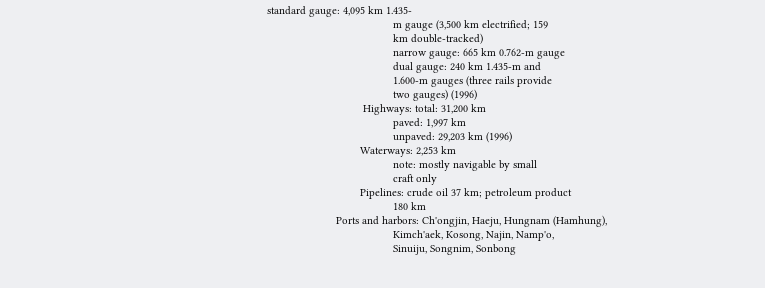standard gauge: 4,095 km 1.435-
                                          m gauge (3,500 km electrified; 159
                                          km double-tracked)
                                          narrow gauge: 665 km 0.762-m gauge
                                          dual gauge: 240 km 1.435-m and
                                          1.600-m gauges (three rails provide
                                          two gauges) (1996)
                                Highways: total: 31,200 km
                                          paved: 1,997 km
                                          unpaved: 29,203 km (1996)
                               Waterways: 2,253 km
                                          note: mostly navigable by small
                                          craft only
                               Pipelines: crude oil 37 km; petroleum product
                                          180 km
                       Ports and harbors: Ch'ongjin, Haeju, Hungnam (Hamhung),
                                          Kimch'aek, Kosong, Najin, Namp'o,
                                          Sinuiju, Songnim, Sonbong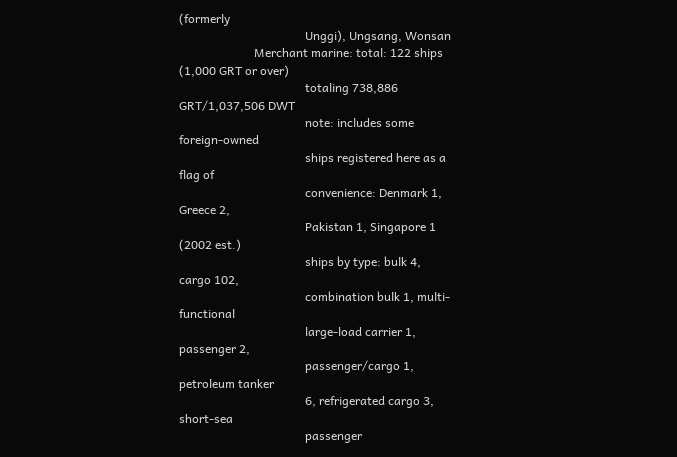(formerly
                                          Unggi), Ungsang, Wonsan
                         Merchant marine: total: 122 ships (1,000 GRT or over)
                                          totaling 738,886 GRT/1,037,506 DWT
                                          note: includes some foreign-owned
                                          ships registered here as a flag of
                                          convenience: Denmark 1, Greece 2,
                                          Pakistan 1, Singapore 1 (2002 est.)
                                          ships by type: bulk 4, cargo 102,
                                          combination bulk 1, multi-functional
                                          large-load carrier 1, passenger 2,
                                          passenger/cargo 1, petroleum tanker
                                          6, refrigerated cargo 3, short-sea
                                          passenger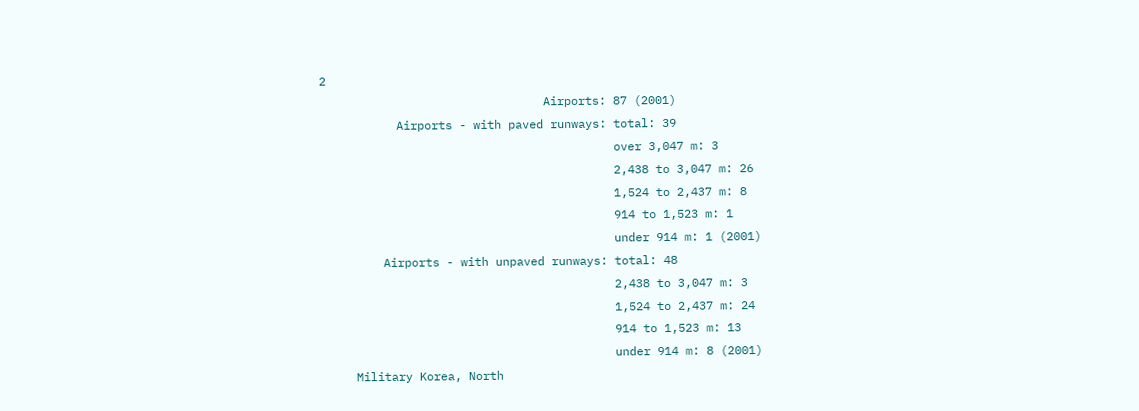2
                                Airports: 87 (2001)
           Airports - with paved runways: total: 39
                                          over 3,047 m: 3
                                          2,438 to 3,047 m: 26
                                          1,524 to 2,437 m: 8
                                          914 to 1,523 m: 1
                                          under 914 m: 1 (2001)
         Airports - with unpaved runways: total: 48
                                          2,438 to 3,047 m: 3
                                          1,524 to 2,437 m: 24
                                          914 to 1,523 m: 13
                                          under 914 m: 8 (2001)
     Military Korea, North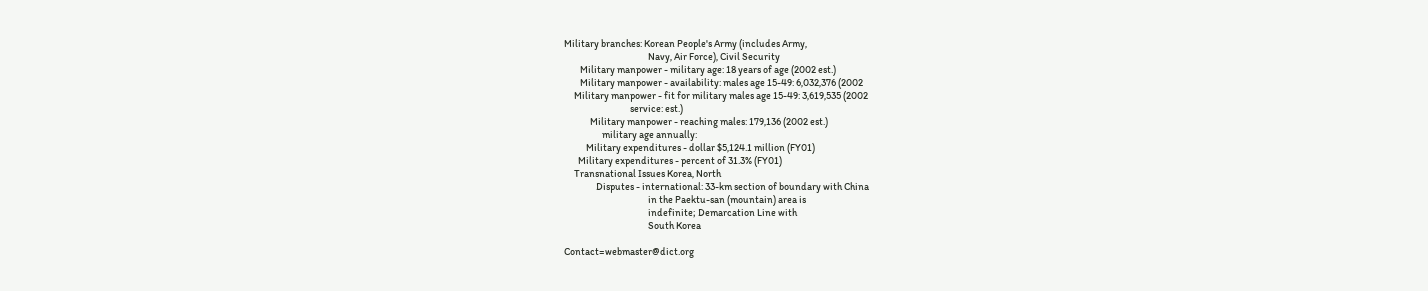Military branches: Korean People's Army (includes Army,
                                          Navy, Air Force), Civil Security
        Military manpower - military age: 18 years of age (2002 est.)
        Military manpower - availability: males age 15-49: 6,032,376 (2002
     Military manpower - fit for military males age 15-49: 3,619,535 (2002
                                 service: est.)
             Military manpower - reaching males: 179,136 (2002 est.)
                   military age annually:
           Military expenditures - dollar $5,124.1 million (FY01)
       Military expenditures - percent of 31.3% (FY01)
     Transnational Issues Korea, North
                Disputes - international: 33-km section of boundary with China
                                          in the Paektu-san (mountain) area is
                                          indefinite; Demarcation Line with
                                          South Korea

Contact=webmaster@dict.org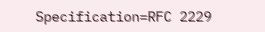Specification=RFC 2229